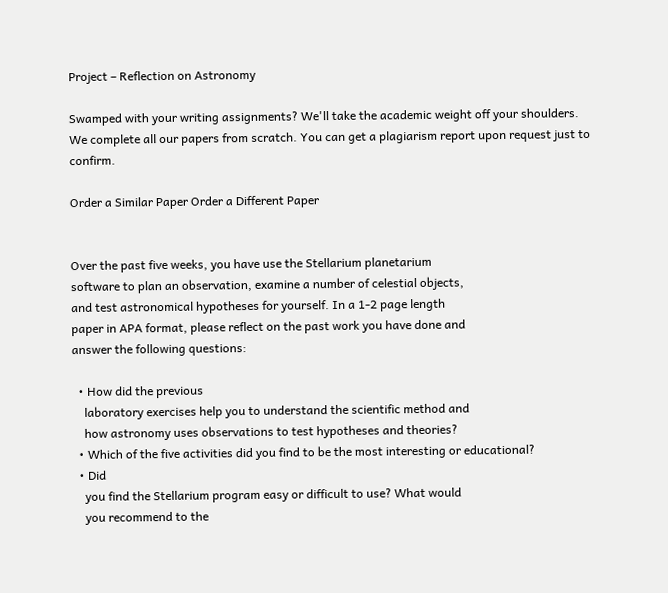Project – Reflection on Astronomy

Swamped with your writing assignments? We'll take the academic weight off your shoulders. We complete all our papers from scratch. You can get a plagiarism report upon request just to confirm.

Order a Similar Paper Order a Different Paper


Over the past five weeks, you have use the Stellarium planetarium
software to plan an observation, examine a number of celestial objects,
and test astronomical hypotheses for yourself. In a 1-2 page length
paper in APA format, please reflect on the past work you have done and
answer the following questions:

  • How did the previous
    laboratory exercises help you to understand the scientific method and
    how astronomy uses observations to test hypotheses and theories?
  • Which of the five activities did you find to be the most interesting or educational?
  • Did
    you find the Stellarium program easy or difficult to use? What would
    you recommend to the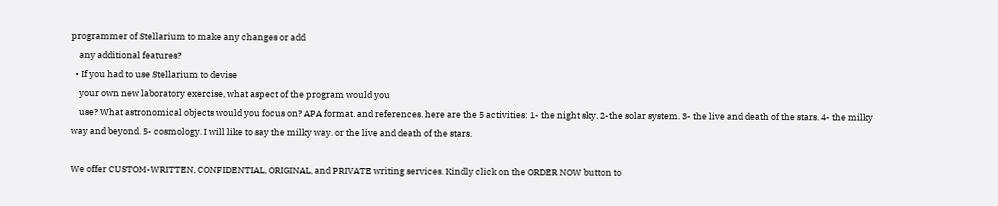programmer of Stellarium to make any changes or add
    any additional features?
  • If you had to use Stellarium to devise
    your own new laboratory exercise, what aspect of the program would you
    use? What astronomical objects would you focus on? APA format. and references. here are the 5 activities: 1- the night sky. 2-the solar system. 3- the live and death of the stars. 4- the milky way and beyond. 5- cosmology. I will like to say the milky way. or the live and death of the stars.

We offer CUSTOM-WRITTEN, CONFIDENTIAL, ORIGINAL, and PRIVATE writing services. Kindly click on the ORDER NOW button to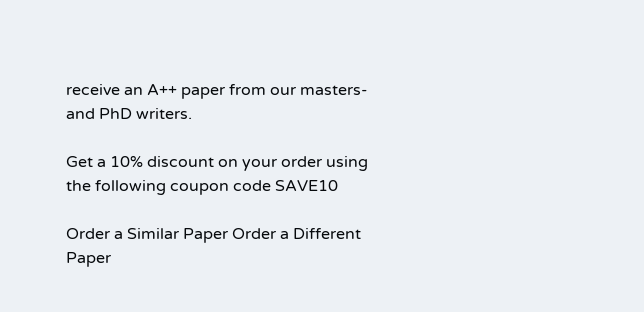receive an A++ paper from our masters- and PhD writers.

Get a 10% discount on your order using the following coupon code SAVE10

Order a Similar Paper Order a Different Paper